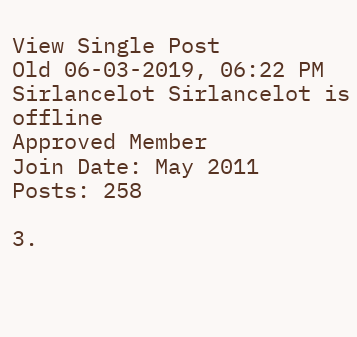View Single Post
Old 06-03-2019, 06:22 PM
Sirlancelot Sirlancelot is offline
Approved Member
Join Date: May 2011
Posts: 258

3.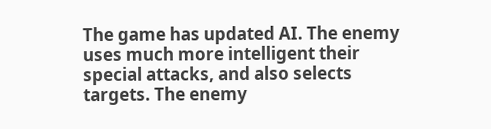The game has updated AI. The enemy uses much more intelligent their special attacks, and also selects targets. The enemy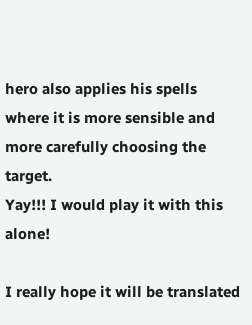hero also applies his spells where it is more sensible and more carefully choosing the target.
Yay!!! I would play it with this alone!

I really hope it will be translated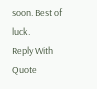soon. Best of luck.
Reply With Quote